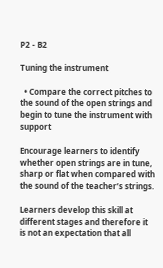P2 - B2

Tuning the instrument

  • Compare the correct pitches to the sound of the open strings and begin to tune the instrument with support

Encourage learners to identify whether open strings are in tune, sharp or flat when compared with the sound of the teacher’s strings.

Learners develop this skill at different stages and therefore it is not an expectation that all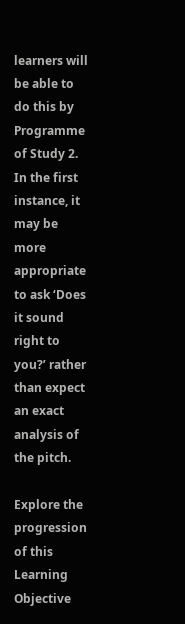learners will be able to do this by Programme of Study 2. In the first instance, it may be more appropriate to ask ‘Does it sound right to you?’ rather than expect an exact analysis of the pitch.

Explore the progression of this Learning Objective